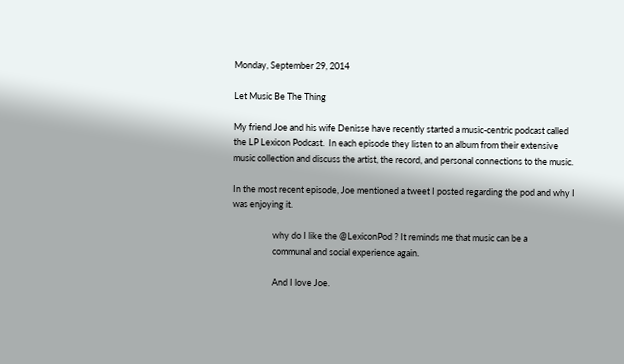Monday, September 29, 2014

Let Music Be The Thing

My friend Joe and his wife Denisse have recently started a music-centric podcast called the LP Lexicon Podcast.  In each episode they listen to an album from their extensive music collection and discuss the artist, the record, and personal connections to the music.

In the most recent episode, Joe mentioned a tweet I posted regarding the pod and why I was enjoying it.

                    why do I like the @LexiconPod ? It reminds me that music can be a
                    communal and social experience again.

                    And I love Joe.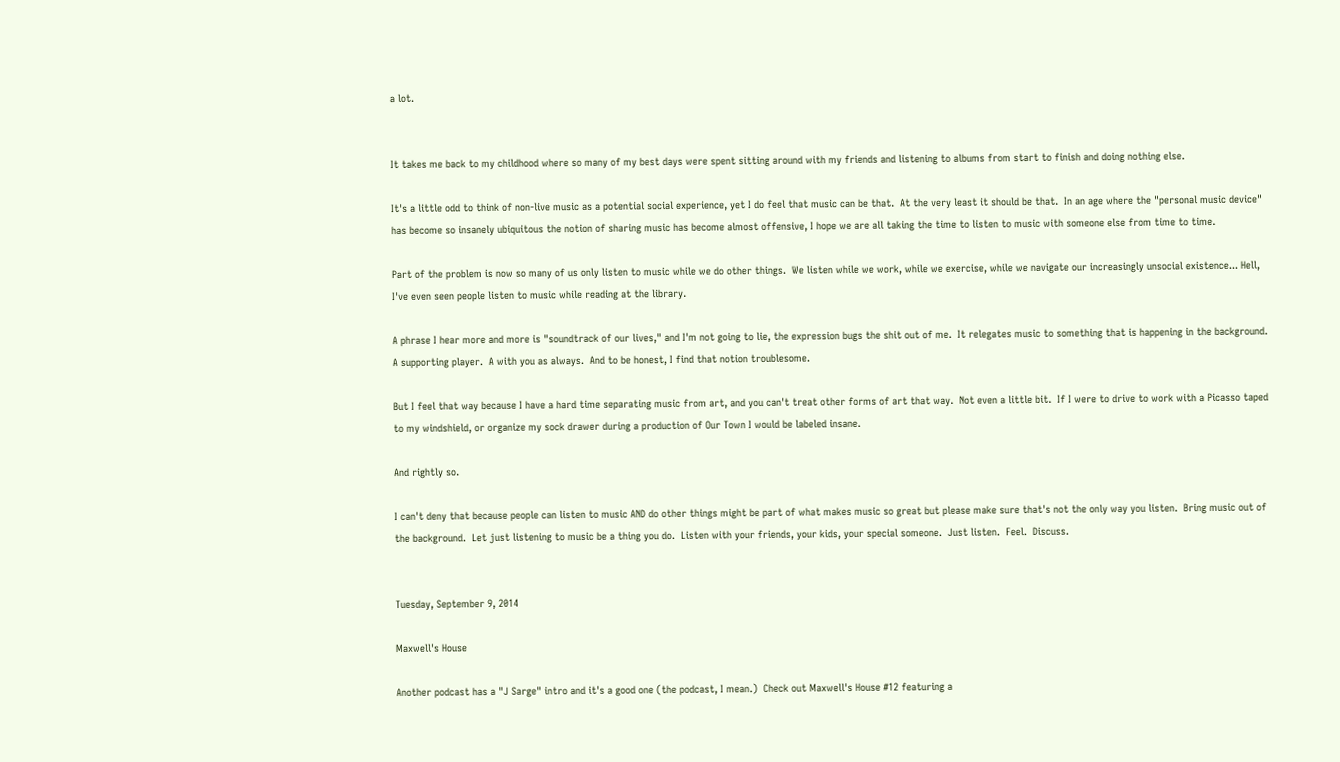a lot.


It takes me back to my childhood where so many of my best days were spent sitting around with my friends and listening to albums from start to finish and doing nothing else.

It's a little odd to think of non-live music as a potential social experience, yet I do feel that music can be that.  At the very least it should be that.  In an age where the "personal music device" has become so insanely ubiquitous the notion of sharing music has become almost offensive, I hope we are all taking the time to listen to music with someone else from time to time.

Part of the problem is now so many of us only listen to music while we do other things.  We listen while we work, while we exercise, while we navigate our increasingly unsocial existence... Hell, I've even seen people listen to music while reading at the library.

A phrase I hear more and more is "soundtrack of our lives," and I'm not going to lie, the expression bugs the shit out of me.  It relegates music to something that is happening in the background.  A supporting player.  A with you as always.  And to be honest, I find that notion troublesome.

But I feel that way because I have a hard time separating music from art, and you can't treat other forms of art that way.  Not even a little bit.  If I were to drive to work with a Picasso taped to my windshield, or organize my sock drawer during a production of Our Town I would be labeled insane.

And rightly so.

I can't deny that because people can listen to music AND do other things might be part of what makes music so great but please make sure that's not the only way you listen.  Bring music out of the background.  Let just listening to music be a thing you do.  Listen with your friends, your kids, your special someone.  Just listen.  Feel.  Discuss.


Tuesday, September 9, 2014

Maxwell's House

Another podcast has a "J Sarge" intro and it's a good one (the podcast, I mean.)  Check out Maxwell's House #12 featuring a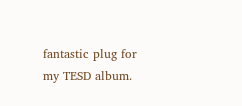fantastic plug for my TESD album.